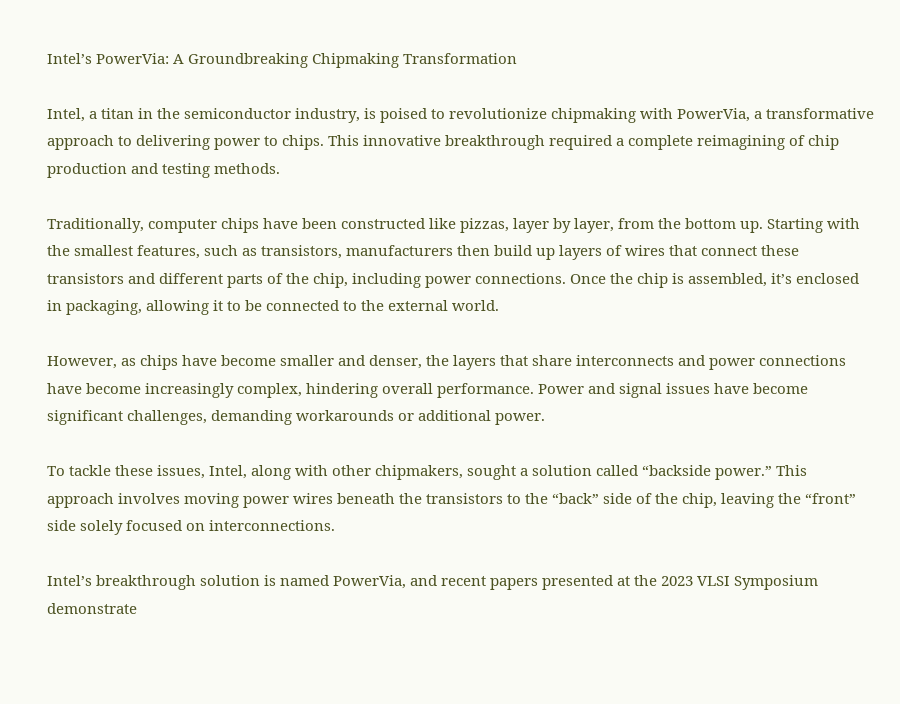Intel’s PowerVia: A Groundbreaking Chipmaking Transformation

Intel, a titan in the semiconductor industry, is poised to revolutionize chipmaking with PowerVia, a transformative approach to delivering power to chips. This innovative breakthrough required a complete reimagining of chip production and testing methods.

Traditionally, computer chips have been constructed like pizzas, layer by layer, from the bottom up. Starting with the smallest features, such as transistors, manufacturers then build up layers of wires that connect these transistors and different parts of the chip, including power connections. Once the chip is assembled, it’s enclosed in packaging, allowing it to be connected to the external world.

However, as chips have become smaller and denser, the layers that share interconnects and power connections have become increasingly complex, hindering overall performance. Power and signal issues have become significant challenges, demanding workarounds or additional power.

To tackle these issues, Intel, along with other chipmakers, sought a solution called “backside power.” This approach involves moving power wires beneath the transistors to the “back” side of the chip, leaving the “front” side solely focused on interconnections.

Intel’s breakthrough solution is named PowerVia, and recent papers presented at the 2023 VLSI Symposium demonstrate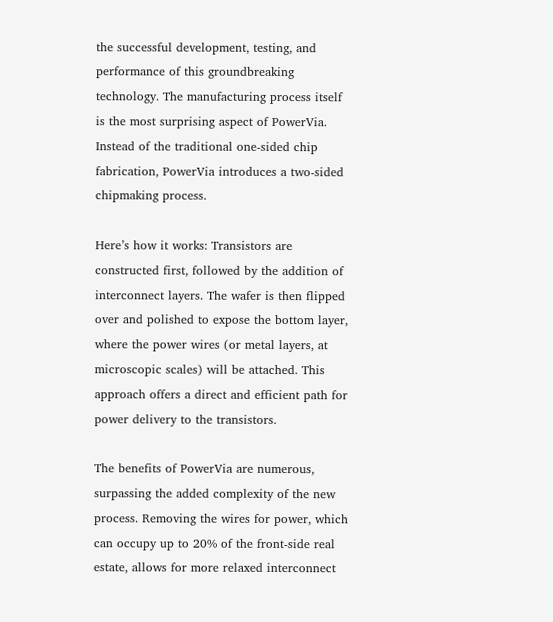the successful development, testing, and performance of this groundbreaking technology. The manufacturing process itself is the most surprising aspect of PowerVia. Instead of the traditional one-sided chip fabrication, PowerVia introduces a two-sided chipmaking process.

Here’s how it works: Transistors are constructed first, followed by the addition of interconnect layers. The wafer is then flipped over and polished to expose the bottom layer, where the power wires (or metal layers, at microscopic scales) will be attached. This approach offers a direct and efficient path for power delivery to the transistors.

The benefits of PowerVia are numerous, surpassing the added complexity of the new process. Removing the wires for power, which can occupy up to 20% of the front-side real estate, allows for more relaxed interconnect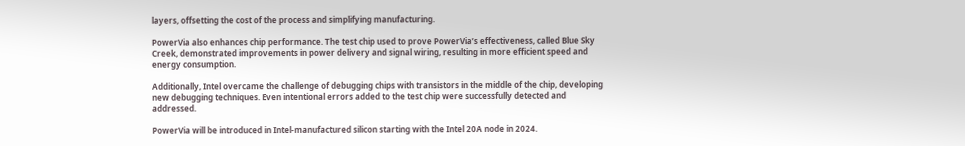layers, offsetting the cost of the process and simplifying manufacturing.

PowerVia also enhances chip performance. The test chip used to prove PowerVia’s effectiveness, called Blue Sky Creek, demonstrated improvements in power delivery and signal wiring, resulting in more efficient speed and energy consumption.

Additionally, Intel overcame the challenge of debugging chips with transistors in the middle of the chip, developing new debugging techniques. Even intentional errors added to the test chip were successfully detected and addressed.

PowerVia will be introduced in Intel-manufactured silicon starting with the Intel 20A node in 2024.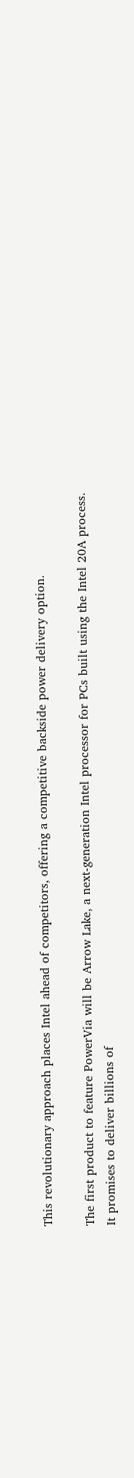This revolutionary approach places Intel ahead of competitors, offering a competitive backside power delivery option.

The first product to feature PowerVia will be Arrow Lake, a next-generation Intel processor for PCs built using the Intel 20A process. It promises to deliver billions of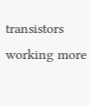transistors working more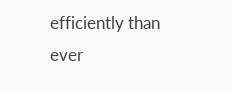efficiently than ever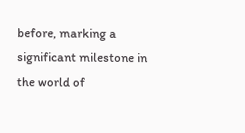before, marking a significant milestone in the world of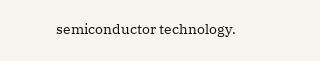semiconductor technology.